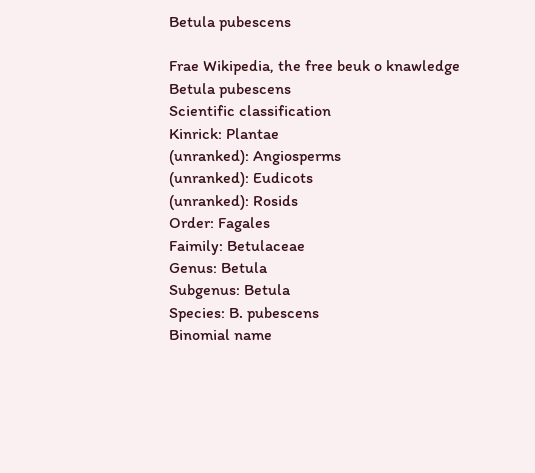Betula pubescens

Frae Wikipedia, the free beuk o knawledge
Betula pubescens
Scientific classification
Kinrick: Plantae
(unranked): Angiosperms
(unranked): Eudicots
(unranked): Rosids
Order: Fagales
Faimily: Betulaceae
Genus: Betula
Subgenus: Betula
Species: B. pubescens
Binomial name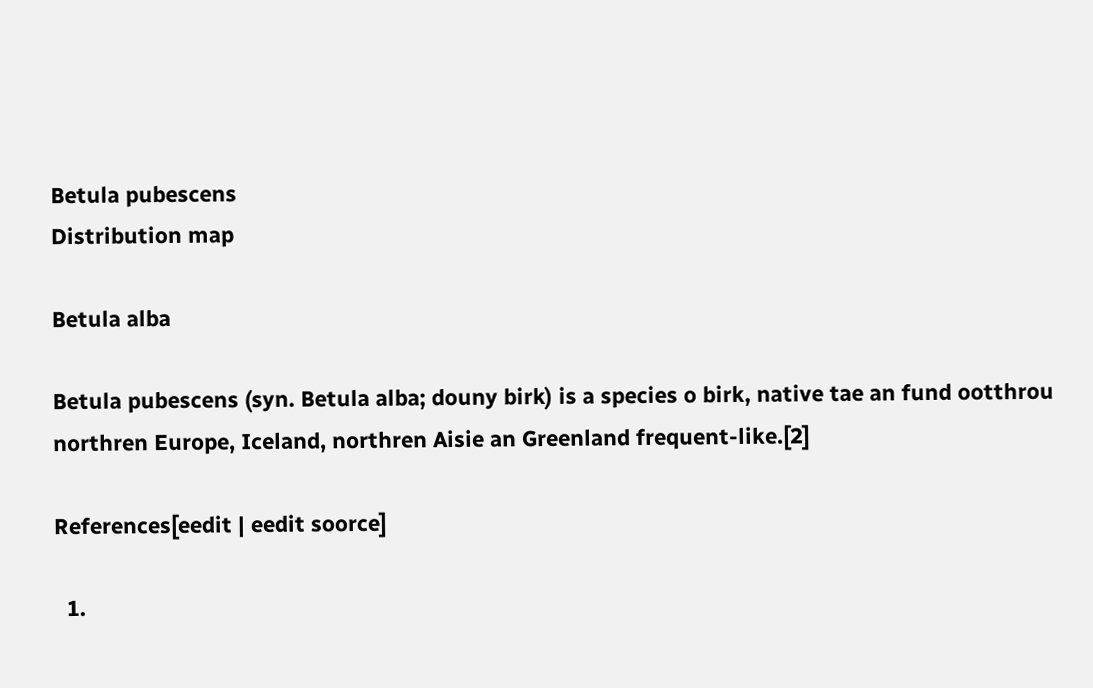Betula pubescens
Distribution map

Betula alba

Betula pubescens (syn. Betula alba; douny birk) is a species o birk, native tae an fund ootthrou northren Europe, Iceland, northren Aisie an Greenland frequent-like.[2]

References[eedit | eedit soorce]

  1.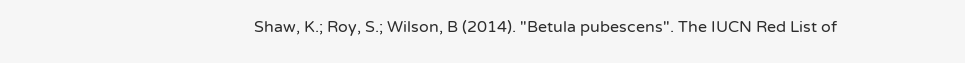Shaw, K.; Roy, S.; Wilson, B (2014). "Betula pubescens". The IUCN Red List of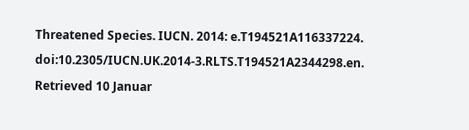Threatened Species. IUCN. 2014: e.T194521A116337224. doi:10.2305/IUCN.UK.2014-3.RLTS.T194521A2344298.en. Retrieved 10 Januar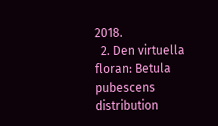2018.
  2. Den virtuella floran: Betula pubescens distribution